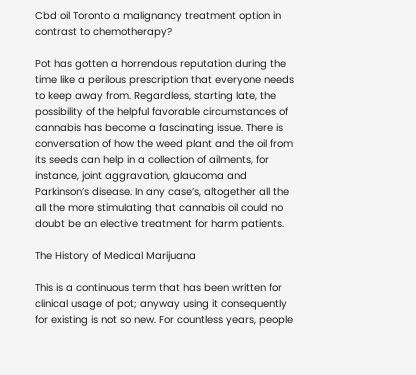Cbd oil Toronto a malignancy treatment option in contrast to chemotherapy?

Pot has gotten a horrendous reputation during the time like a perilous prescription that everyone needs to keep away from. Regardless, starting late, the possibility of the helpful favorable circumstances of cannabis has become a fascinating issue. There is conversation of how the weed plant and the oil from its seeds can help in a collection of ailments, for instance, joint aggravation, glaucoma and Parkinson’s disease. In any case’s, altogether all the all the more stimulating that cannabis oil could no doubt be an elective treatment for harm patients.

The History of Medical Marijuana

This is a continuous term that has been written for clinical usage of pot; anyway using it consequently for existing is not so new. For countless years, people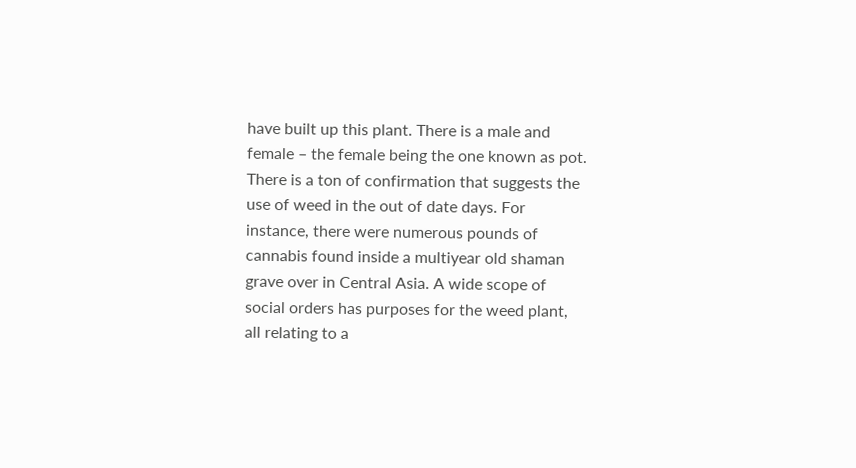have built up this plant. There is a male and female – the female being the one known as pot. There is a ton of confirmation that suggests the use of weed in the out of date days. For instance, there were numerous pounds of cannabis found inside a multiyear old shaman grave over in Central Asia. A wide scope of social orders has purposes for the weed plant, all relating to a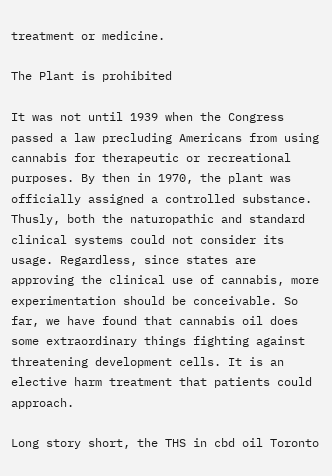treatment or medicine.

The Plant is prohibited

It was not until 1939 when the Congress passed a law precluding Americans from using cannabis for therapeutic or recreational purposes. By then in 1970, the plant was officially assigned a controlled substance. Thusly, both the naturopathic and standard clinical systems could not consider its usage. Regardless, since states are approving the clinical use of cannabis, more experimentation should be conceivable. So far, we have found that cannabis oil does some extraordinary things fighting against threatening development cells. It is an elective harm treatment that patients could approach.

Long story short, the THS in cbd oil Toronto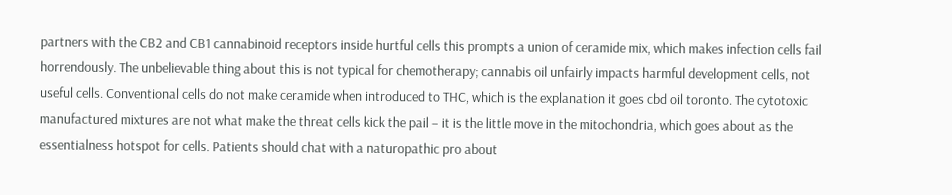partners with the CB2 and CB1 cannabinoid receptors inside hurtful cells this prompts a union of ceramide mix, which makes infection cells fail horrendously. The unbelievable thing about this is not typical for chemotherapy; cannabis oil unfairly impacts harmful development cells, not useful cells. Conventional cells do not make ceramide when introduced to THC, which is the explanation it goes cbd oil toronto. The cytotoxic manufactured mixtures are not what make the threat cells kick the pail – it is the little move in the mitochondria, which goes about as the essentialness hotspot for cells. Patients should chat with a naturopathic pro about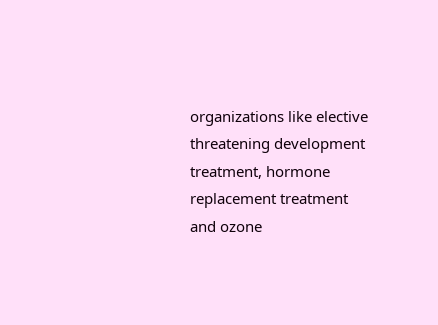organizations like elective threatening development treatment, hormone replacement treatment and ozone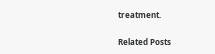treatment.

Related Posts